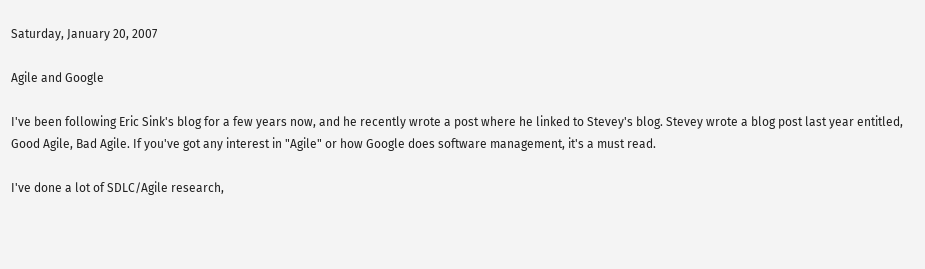Saturday, January 20, 2007

Agile and Google

I've been following Eric Sink's blog for a few years now, and he recently wrote a post where he linked to Stevey's blog. Stevey wrote a blog post last year entitled, Good Agile, Bad Agile. If you've got any interest in "Agile" or how Google does software management, it's a must read.

I've done a lot of SDLC/Agile research,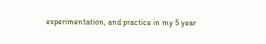experimentation, and practice in my 5 year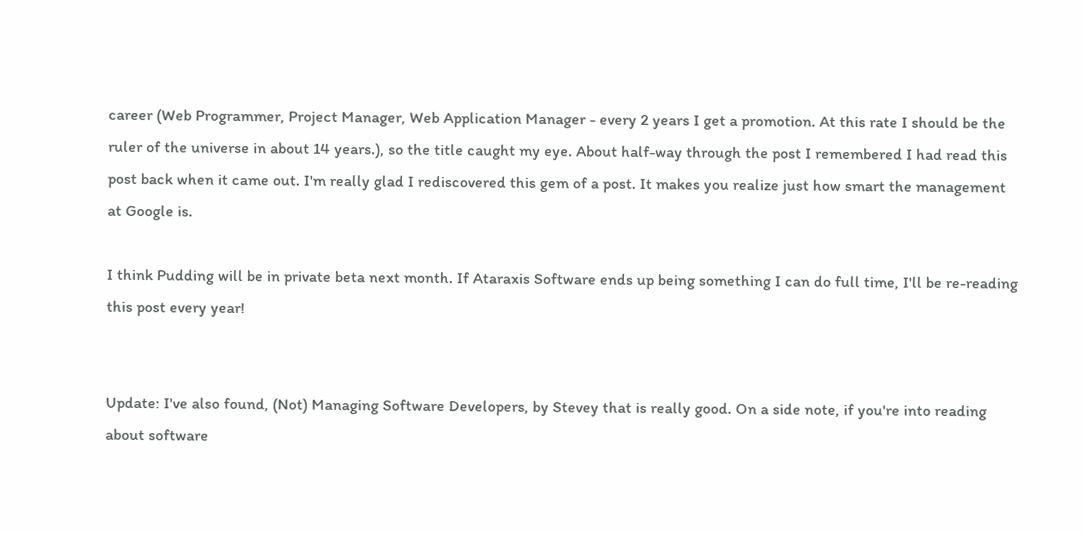career (Web Programmer, Project Manager, Web Application Manager - every 2 years I get a promotion. At this rate I should be the ruler of the universe in about 14 years.), so the title caught my eye. About half-way through the post I remembered I had read this post back when it came out. I'm really glad I rediscovered this gem of a post. It makes you realize just how smart the management at Google is.

I think Pudding will be in private beta next month. If Ataraxis Software ends up being something I can do full time, I'll be re-reading this post every year!


Update: I've also found, (Not) Managing Software Developers, by Stevey that is really good. On a side note, if you're into reading about software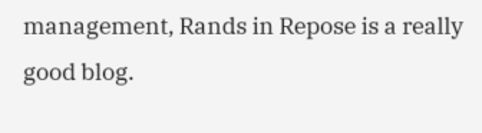management, Rands in Repose is a really good blog.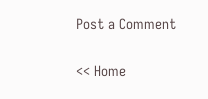Post a Comment

<< Home